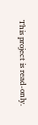This project is read-only.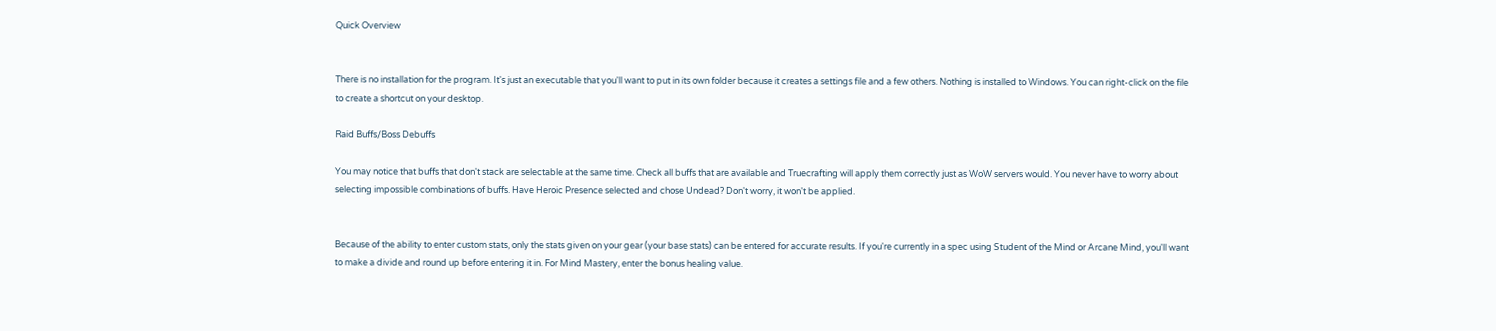Quick Overview


There is no installation for the program. It's just an executable that you'll want to put in its own folder because it creates a settings file and a few others. Nothing is installed to Windows. You can right-click on the file to create a shortcut on your desktop.

Raid Buffs/Boss Debuffs

You may notice that buffs that don't stack are selectable at the same time. Check all buffs that are available and Truecrafting will apply them correctly just as WoW servers would. You never have to worry about selecting impossible combinations of buffs. Have Heroic Presence selected and chose Undead? Don't worry, it won't be applied.


Because of the ability to enter custom stats, only the stats given on your gear (your base stats) can be entered for accurate results. If you're currently in a spec using Student of the Mind or Arcane Mind, you'll want to make a divide and round up before entering it in. For Mind Mastery, enter the bonus healing value.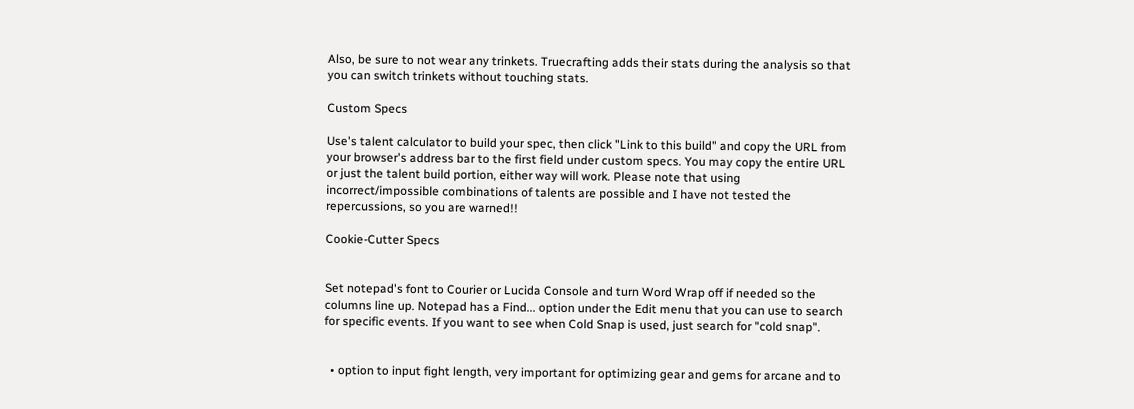Also, be sure to not wear any trinkets. Truecrafting adds their stats during the analysis so that you can switch trinkets without touching stats.

Custom Specs

Use's talent calculator to build your spec, then click "Link to this build" and copy the URL from your browser's address bar to the first field under custom specs. You may copy the entire URL or just the talent build portion, either way will work. Please note that using incorrect/impossible combinations of talents are possible and I have not tested the repercussions, so you are warned!!

Cookie-Cutter Specs


Set notepad's font to Courier or Lucida Console and turn Word Wrap off if needed so the columns line up. Notepad has a Find... option under the Edit menu that you can use to search for specific events. If you want to see when Cold Snap is used, just search for "cold snap".


  • option to input fight length, very important for optimizing gear and gems for arcane and to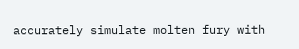accurately simulate molten fury with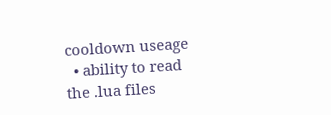cooldown useage
  • ability to read the .lua files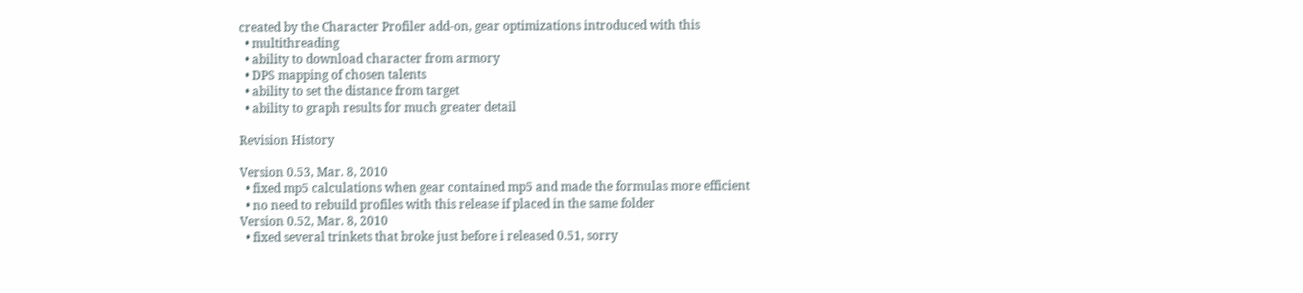created by the Character Profiler add-on, gear optimizations introduced with this
  • multithreading
  • ability to download character from armory
  • DPS mapping of chosen talents
  • ability to set the distance from target
  • ability to graph results for much greater detail

Revision History

Version 0.53, Mar. 8, 2010
  • fixed mp5 calculations when gear contained mp5 and made the formulas more efficient
  • no need to rebuild profiles with this release if placed in the same folder
Version 0.52, Mar. 8, 2010
  • fixed several trinkets that broke just before i released 0.51, sorry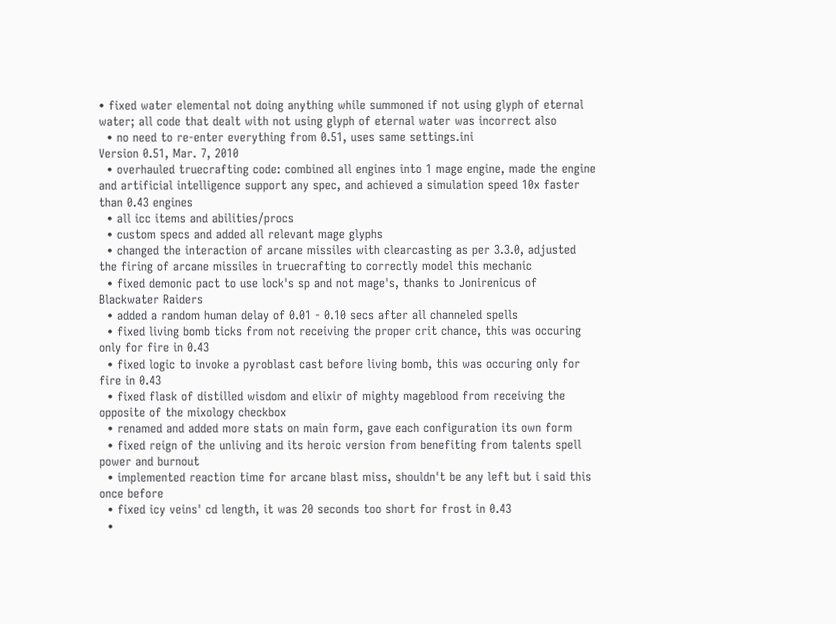• fixed water elemental not doing anything while summoned if not using glyph of eternal water; all code that dealt with not using glyph of eternal water was incorrect also
  • no need to re-enter everything from 0.51, uses same settings.ini
Version 0.51, Mar. 7, 2010
  • overhauled truecrafting code: combined all engines into 1 mage engine, made the engine and artificial intelligence support any spec, and achieved a simulation speed 10x faster than 0.43 engines
  • all icc items and abilities/procs
  • custom specs and added all relevant mage glyphs
  • changed the interaction of arcane missiles with clearcasting as per 3.3.0, adjusted the firing of arcane missiles in truecrafting to correctly model this mechanic
  • fixed demonic pact to use lock's sp and not mage's, thanks to Jonirenicus of Blackwater Raiders
  • added a random human delay of 0.01 - 0.10 secs after all channeled spells
  • fixed living bomb ticks from not receiving the proper crit chance, this was occuring only for fire in 0.43
  • fixed logic to invoke a pyroblast cast before living bomb, this was occuring only for fire in 0.43
  • fixed flask of distilled wisdom and elixir of mighty mageblood from receiving the opposite of the mixology checkbox
  • renamed and added more stats on main form, gave each configuration its own form
  • fixed reign of the unliving and its heroic version from benefiting from talents spell power and burnout
  • implemented reaction time for arcane blast miss, shouldn't be any left but i said this once before
  • fixed icy veins' cd length, it was 20 seconds too short for frost in 0.43
  •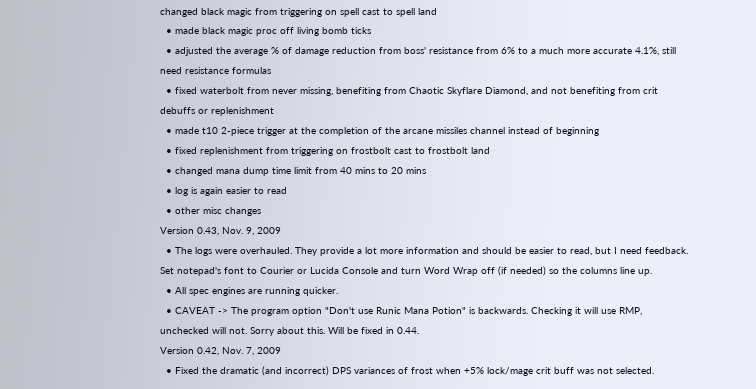changed black magic from triggering on spell cast to spell land
  • made black magic proc off living bomb ticks
  • adjusted the average % of damage reduction from boss' resistance from 6% to a much more accurate 4.1%, still need resistance formulas
  • fixed waterbolt from never missing, benefiting from Chaotic Skyflare Diamond, and not benefiting from crit debuffs or replenishment
  • made t10 2-piece trigger at the completion of the arcane missiles channel instead of beginning
  • fixed replenishment from triggering on frostbolt cast to frostbolt land
  • changed mana dump time limit from 40 mins to 20 mins
  • log is again easier to read
  • other misc changes
Version 0.43, Nov. 9, 2009
  • The logs were overhauled. They provide a lot more information and should be easier to read, but I need feedback. Set notepad's font to Courier or Lucida Console and turn Word Wrap off (if needed) so the columns line up.
  • All spec engines are running quicker.
  • CAVEAT -> The program option "Don't use Runic Mana Potion" is backwards. Checking it will use RMP, unchecked will not. Sorry about this. Will be fixed in 0.44.
Version 0.42, Nov. 7, 2009
  • Fixed the dramatic (and incorrect) DPS variances of frost when +5% lock/mage crit buff was not selected.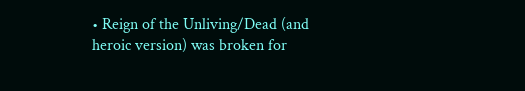• Reign of the Unliving/Dead (and heroic version) was broken for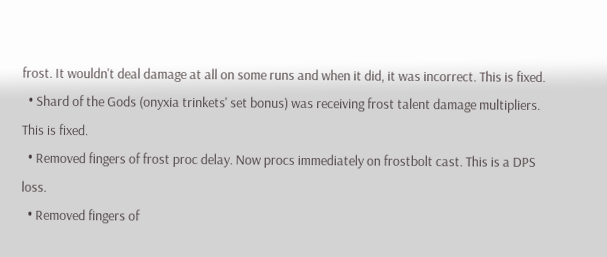frost. It wouldn't deal damage at all on some runs and when it did, it was incorrect. This is fixed.
  • Shard of the Gods (onyxia trinkets' set bonus) was receiving frost talent damage multipliers. This is fixed.
  • Removed fingers of frost proc delay. Now procs immediately on frostbolt cast. This is a DPS loss.
  • Removed fingers of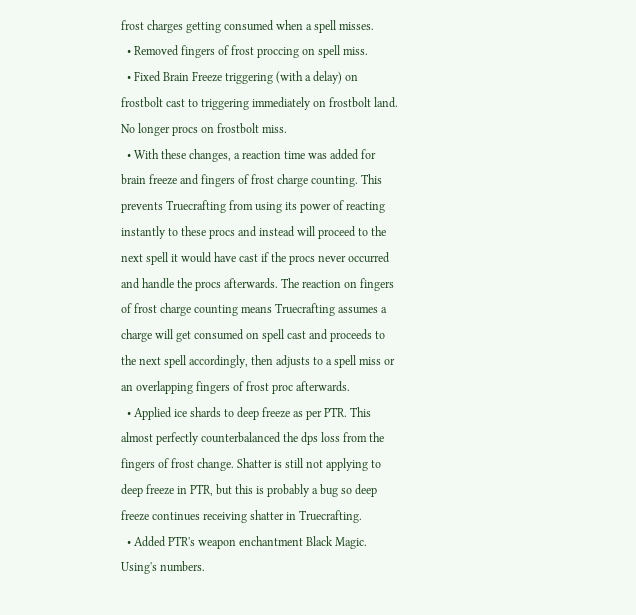frost charges getting consumed when a spell misses.
  • Removed fingers of frost proccing on spell miss.
  • Fixed Brain Freeze triggering (with a delay) on frostbolt cast to triggering immediately on frostbolt land. No longer procs on frostbolt miss.
  • With these changes, a reaction time was added for brain freeze and fingers of frost charge counting. This prevents Truecrafting from using its power of reacting instantly to these procs and instead will proceed to the next spell it would have cast if the procs never occurred and handle the procs afterwards. The reaction on fingers of frost charge counting means Truecrafting assumes a charge will get consumed on spell cast and proceeds to the next spell accordingly, then adjusts to a spell miss or an overlapping fingers of frost proc afterwards.
  • Applied ice shards to deep freeze as per PTR. This almost perfectly counterbalanced the dps loss from the fingers of frost change. Shatter is still not applying to deep freeze in PTR, but this is probably a bug so deep freeze continues receiving shatter in Truecrafting.
  • Added PTR's weapon enchantment Black Magic. Using's numbers.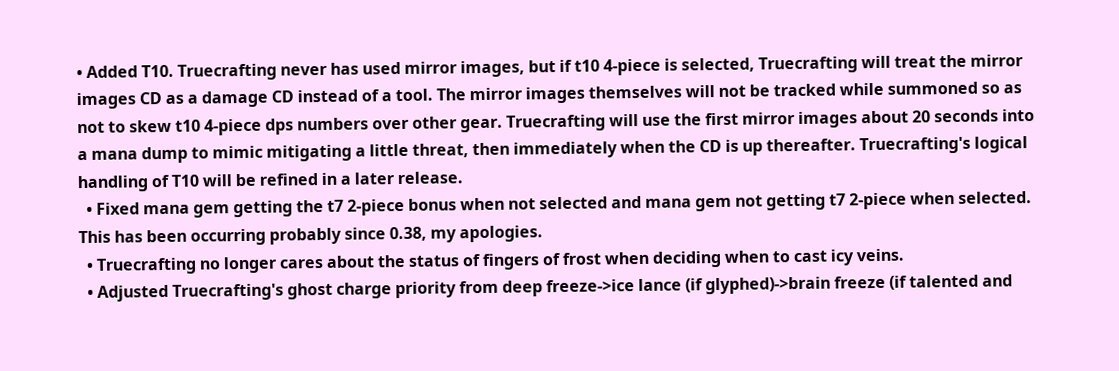• Added T10. Truecrafting never has used mirror images, but if t10 4-piece is selected, Truecrafting will treat the mirror images CD as a damage CD instead of a tool. The mirror images themselves will not be tracked while summoned so as not to skew t10 4-piece dps numbers over other gear. Truecrafting will use the first mirror images about 20 seconds into a mana dump to mimic mitigating a little threat, then immediately when the CD is up thereafter. Truecrafting's logical handling of T10 will be refined in a later release.
  • Fixed mana gem getting the t7 2-piece bonus when not selected and mana gem not getting t7 2-piece when selected. This has been occurring probably since 0.38, my apologies.
  • Truecrafting no longer cares about the status of fingers of frost when deciding when to cast icy veins.
  • Adjusted Truecrafting's ghost charge priority from deep freeze->ice lance (if glyphed)->brain freeze (if talented and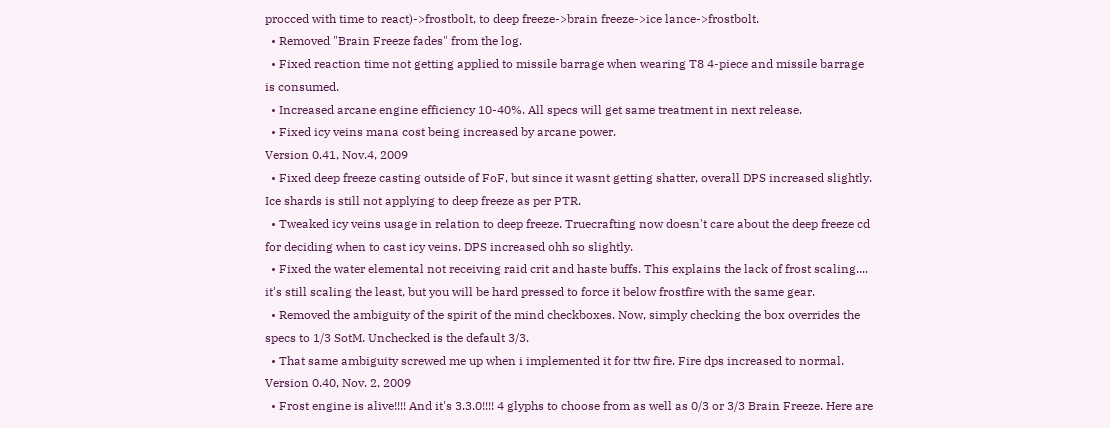procced with time to react)->frostbolt, to deep freeze->brain freeze->ice lance->frostbolt.
  • Removed "Brain Freeze fades" from the log.
  • Fixed reaction time not getting applied to missile barrage when wearing T8 4-piece and missile barrage is consumed.
  • Increased arcane engine efficiency 10-40%. All specs will get same treatment in next release.
  • Fixed icy veins mana cost being increased by arcane power.
Version 0.41, Nov.4, 2009
  • Fixed deep freeze casting outside of FoF, but since it wasnt getting shatter, overall DPS increased slightly. Ice shards is still not applying to deep freeze as per PTR.
  • Tweaked icy veins usage in relation to deep freeze. Truecrafting now doesn't care about the deep freeze cd for deciding when to cast icy veins. DPS increased ohh so slightly.
  • Fixed the water elemental not receiving raid crit and haste buffs. This explains the lack of frost scaling.... it's still scaling the least, but you will be hard pressed to force it below frostfire with the same gear.
  • Removed the ambiguity of the spirit of the mind checkboxes. Now, simply checking the box overrides the specs to 1/3 SotM. Unchecked is the default 3/3.
  • That same ambiguity screwed me up when i implemented it for ttw fire. Fire dps increased to normal.
Version 0.40, Nov. 2, 2009
  • Frost engine is alive!!!! And it's 3.3.0!!!! 4 glyphs to choose from as well as 0/3 or 3/3 Brain Freeze. Here are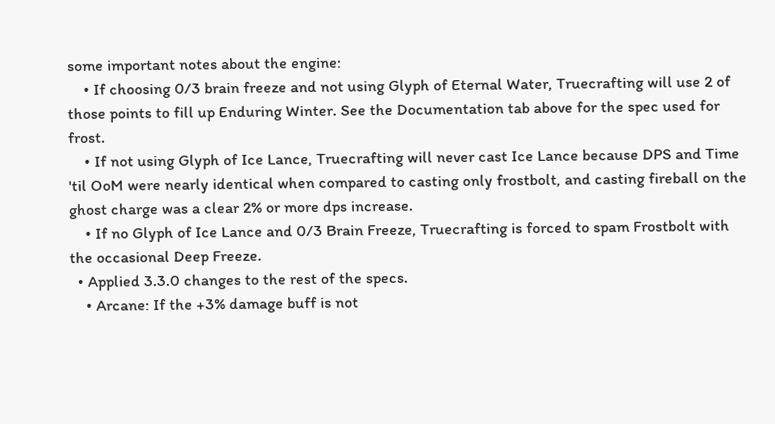some important notes about the engine:
    • If choosing 0/3 brain freeze and not using Glyph of Eternal Water, Truecrafting will use 2 of those points to fill up Enduring Winter. See the Documentation tab above for the spec used for frost.
    • If not using Glyph of Ice Lance, Truecrafting will never cast Ice Lance because DPS and Time 'til OoM were nearly identical when compared to casting only frostbolt, and casting fireball on the ghost charge was a clear 2% or more dps increase.
    • If no Glyph of Ice Lance and 0/3 Brain Freeze, Truecrafting is forced to spam Frostbolt with the occasional Deep Freeze.
  • Applied 3.3.0 changes to the rest of the specs.
    • Arcane: If the +3% damage buff is not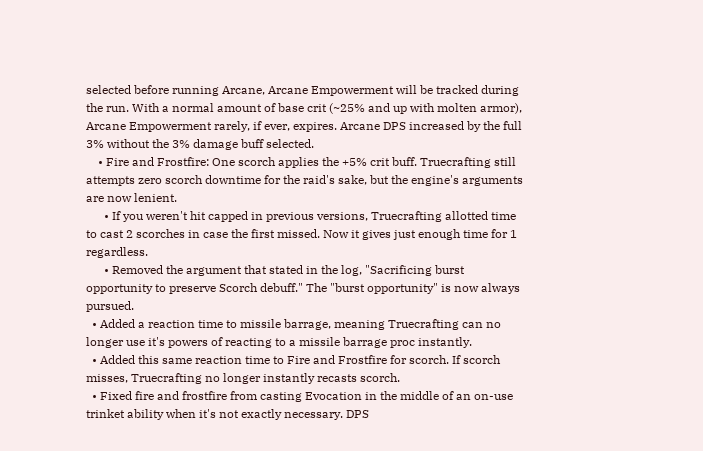selected before running Arcane, Arcane Empowerment will be tracked during the run. With a normal amount of base crit (~25% and up with molten armor), Arcane Empowerment rarely, if ever, expires. Arcane DPS increased by the full 3% without the 3% damage buff selected.
    • Fire and Frostfire: One scorch applies the +5% crit buff. Truecrafting still attempts zero scorch downtime for the raid's sake, but the engine's arguments are now lenient.
      • If you weren't hit capped in previous versions, Truecrafting allotted time to cast 2 scorches in case the first missed. Now it gives just enough time for 1 regardless.
      • Removed the argument that stated in the log, "Sacrificing burst opportunity to preserve Scorch debuff." The "burst opportunity" is now always pursued.
  • Added a reaction time to missile barrage, meaning Truecrafting can no longer use it's powers of reacting to a missile barrage proc instantly.
  • Added this same reaction time to Fire and Frostfire for scorch. If scorch misses, Truecrafting no longer instantly recasts scorch.
  • Fixed fire and frostfire from casting Evocation in the middle of an on-use trinket ability when it's not exactly necessary. DPS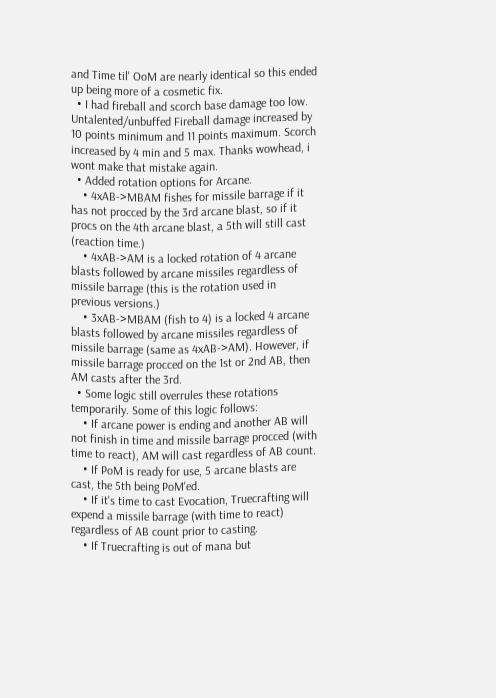and Time til' OoM are nearly identical so this ended up being more of a cosmetic fix.
  • I had fireball and scorch base damage too low. Untalented/unbuffed Fireball damage increased by 10 points minimum and 11 points maximum. Scorch increased by 4 min and 5 max. Thanks wowhead, i wont make that mistake again.
  • Added rotation options for Arcane.
    • 4xAB->MBAM fishes for missile barrage if it has not procced by the 3rd arcane blast, so if it procs on the 4th arcane blast, a 5th will still cast (reaction time.)
    • 4xAB->AM is a locked rotation of 4 arcane blasts followed by arcane missiles regardless of missile barrage (this is the rotation used in previous versions.)
    • 3xAB->MBAM (fish to 4) is a locked 4 arcane blasts followed by arcane missiles regardless of missile barrage (same as 4xAB->AM). However, if missile barrage procced on the 1st or 2nd AB, then AM casts after the 3rd.
  • Some logic still overrules these rotations temporarily. Some of this logic follows:
    • If arcane power is ending and another AB will not finish in time and missile barrage procced (with time to react), AM will cast regardless of AB count.
    • If PoM is ready for use, 5 arcane blasts are cast, the 5th being PoM'ed.
    • If it's time to cast Evocation, Truecrafting will expend a missile barrage (with time to react) regardless of AB count prior to casting.
    • If Truecrafting is out of mana but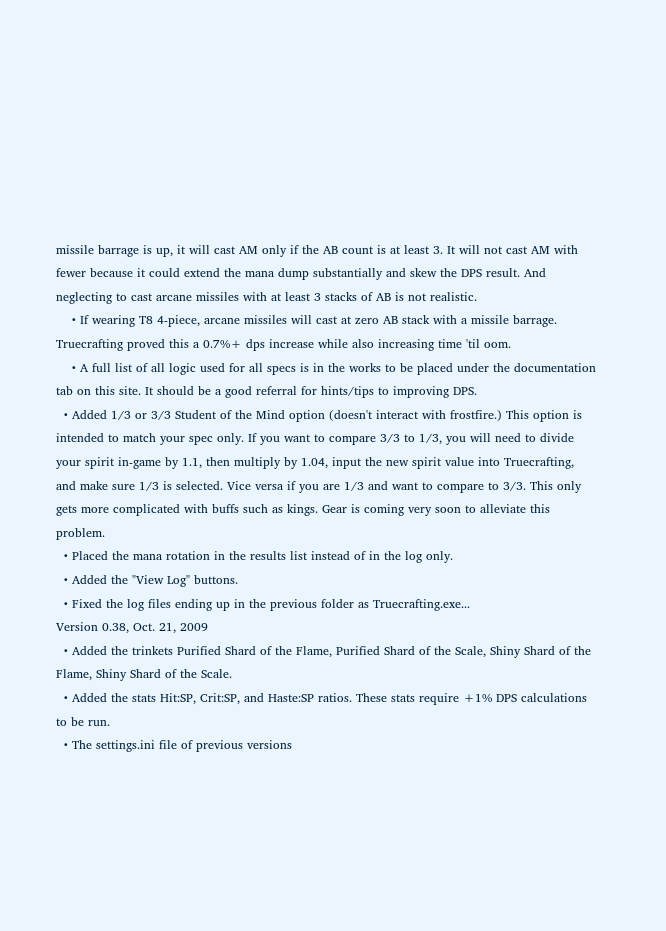missile barrage is up, it will cast AM only if the AB count is at least 3. It will not cast AM with fewer because it could extend the mana dump substantially and skew the DPS result. And neglecting to cast arcane missiles with at least 3 stacks of AB is not realistic.
    • If wearing T8 4-piece, arcane missiles will cast at zero AB stack with a missile barrage. Truecrafting proved this a 0.7%+ dps increase while also increasing time 'til oom.
    • A full list of all logic used for all specs is in the works to be placed under the documentation tab on this site. It should be a good referral for hints/tips to improving DPS.
  • Added 1/3 or 3/3 Student of the Mind option (doesn't interact with frostfire.) This option is intended to match your spec only. If you want to compare 3/3 to 1/3, you will need to divide your spirit in-game by 1.1, then multiply by 1.04, input the new spirit value into Truecrafting, and make sure 1/3 is selected. Vice versa if you are 1/3 and want to compare to 3/3. This only gets more complicated with buffs such as kings. Gear is coming very soon to alleviate this problem.
  • Placed the mana rotation in the results list instead of in the log only.
  • Added the "View Log" buttons.
  • Fixed the log files ending up in the previous folder as Truecrafting.exe...
Version 0.38, Oct. 21, 2009
  • Added the trinkets Purified Shard of the Flame, Purified Shard of the Scale, Shiny Shard of the Flame, Shiny Shard of the Scale.
  • Added the stats Hit:SP, Crit:SP, and Haste:SP ratios. These stats require +1% DPS calculations to be run.
  • The settings.ini file of previous versions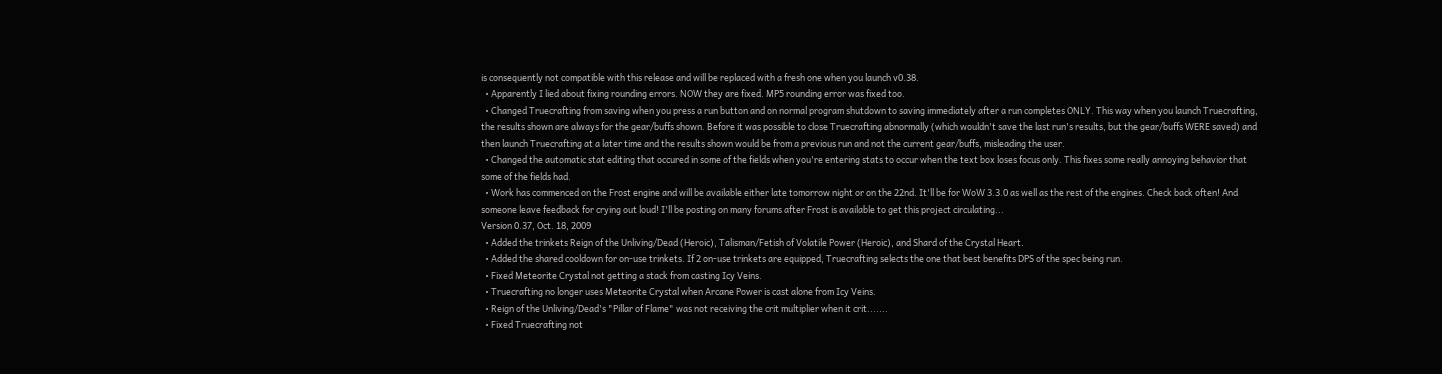is consequently not compatible with this release and will be replaced with a fresh one when you launch v0.38.
  • Apparently I lied about fixing rounding errors. NOW they are fixed. MP5 rounding error was fixed too.
  • Changed Truecrafting from saving when you press a run button and on normal program shutdown to saving immediately after a run completes ONLY. This way when you launch Truecrafting, the results shown are always for the gear/buffs shown. Before it was possible to close Truecrafting abnormally (which wouldn't save the last run's results, but the gear/buffs WERE saved) and then launch Truecrafting at a later time and the results shown would be from a previous run and not the current gear/buffs, misleading the user.
  • Changed the automatic stat editing that occured in some of the fields when you're entering stats to occur when the text box loses focus only. This fixes some really annoying behavior that some of the fields had.
  • Work has commenced on the Frost engine and will be available either late tomorrow night or on the 22nd. It'll be for WoW 3.3.0 as well as the rest of the engines. Check back often! And someone leave feedback for crying out loud! I'll be posting on many forums after Frost is available to get this project circulating...
Version 0.37, Oct. 18, 2009
  • Added the trinkets Reign of the Unliving/Dead (Heroic), Talisman/Fetish of Volatile Power (Heroic), and Shard of the Crystal Heart.
  • Added the shared cooldown for on-use trinkets. If 2 on-use trinkets are equipped, Truecrafting selects the one that best benefits DPS of the spec being run.
  • Fixed Meteorite Crystal not getting a stack from casting Icy Veins.
  • Truecrafting no longer uses Meteorite Crystal when Arcane Power is cast alone from Icy Veins.
  • Reign of the Unliving/Dead's "Pillar of Flame" was not receiving the crit multiplier when it crit.......
  • Fixed Truecrafting not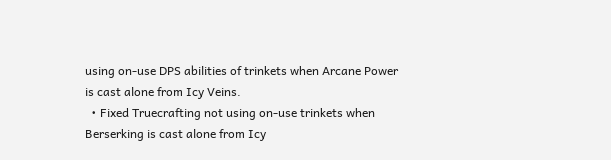using on-use DPS abilities of trinkets when Arcane Power is cast alone from Icy Veins.
  • Fixed Truecrafting not using on-use trinkets when Berserking is cast alone from Icy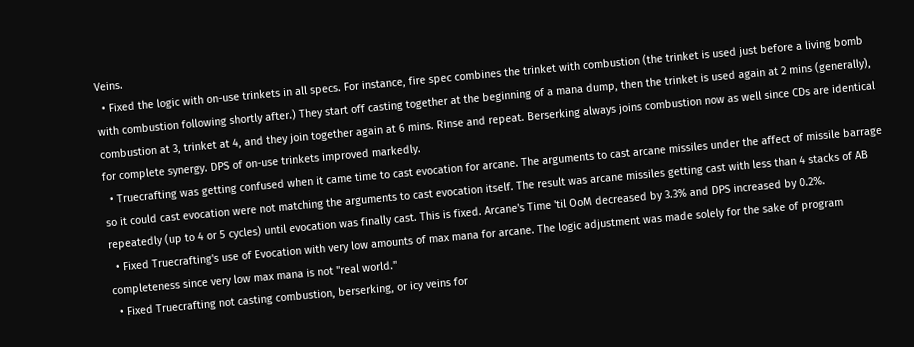Veins.
  • Fixed the logic with on-use trinkets in all specs. For instance, fire spec combines the trinket with combustion (the trinket is used just before a living bomb with combustion following shortly after.) They start off casting together at the beginning of a mana dump, then the trinket is used again at 2 mins (generally), combustion at 3, trinket at 4, and they join together again at 6 mins. Rinse and repeat. Berserking always joins combustion now as well since CDs are identical for complete synergy. DPS of on-use trinkets improved markedly.
  • Truecrafting was getting confused when it came time to cast evocation for arcane. The arguments to cast arcane missiles under the affect of missile barrage so it could cast evocation were not matching the arguments to cast evocation itself. The result was arcane missiles getting cast with less than 4 stacks of AB repeatedly (up to 4 or 5 cycles) until evocation was finally cast. This is fixed. Arcane's Time 'til OoM decreased by 3.3% and DPS increased by 0.2%.
  • Fixed Truecrafting's use of Evocation with very low amounts of max mana for arcane. The logic adjustment was made solely for the sake of program completeness since very low max mana is not "real world."
  • Fixed Truecrafting not casting combustion, berserking, or icy veins for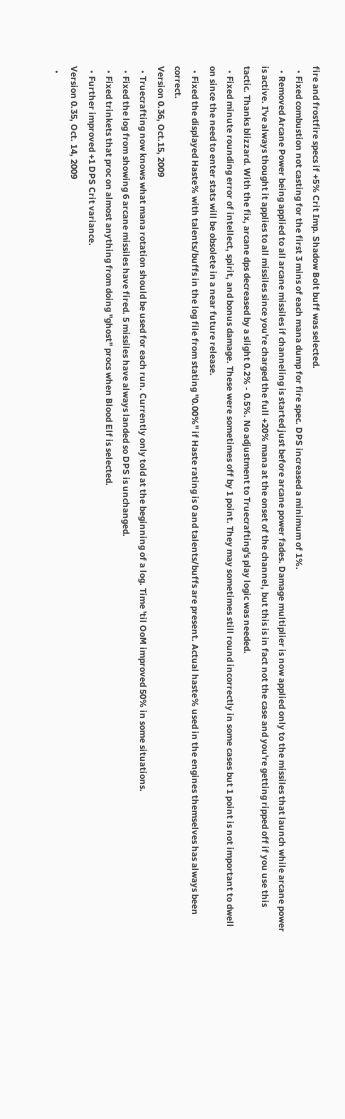fire and frostfire specs if +5% Crit Imp. Shadow Bolt buff was selected.
  • Fixed combustion not casting for the first 3 mins of each mana dump for fire spec. DPS increased a minimum of 1%.
  • Removed Arcane Power being applied to all arcane missiles if channeling is started just before arcane power fades. Damage multiplier is now applied only to the missiles that launch while arcane power is active. I've always thought it applies to all missiles since you're charged the full +20% mana at the onset of the channel, but this is in fact not the case and you're getting ripped off if you use this tactic. Thanks blizzard. With the fix, arcane dps decreased by a slight 0.2% - 0.5%. No adjustment to Truecrafting's play logic was needed.
  • Fixed minute rounding error of intellect, spirit, and bonus damage. These were sometimes off by 1 point. They may sometimes still round incorrectly in some cases but 1 point is not important to dwell on since the need to enter stats will be obsolete in a near future release.
  • Fixed the displayed Haste% with talents/buffs in the log file from stating "0.00%" if Haste rating is 0 and talents/buffs are present. Actual haste% used in the engines themselves has always been correct.
Version 0.36, Oct.15, 2009
  • Truecrafting now knows what mana rotation should be used for each run. Currently only told at the beginning of a log. Time 'til OoM improved 50% in some situations.
  • Fixed the log from showing 6 arcane missiles have fired. 5 missiles have always landed so DPS is unchanged.
  • Fixed trinkets that proc on almost anything from doing "ghost" procs when Blood Elf is selected.
  • Further improved +1 DPS Crit variance.
Version 0.35, Oct. 14, 2009
  •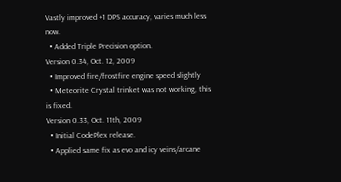Vastly improved +1 DPS accuracy, varies much less now.
  • Added Triple Precision option.
Version 0.34, Oct. 12, 2009
  • Improved fire/frostfire engine speed slightly
  • Meteorite Crystal trinket was not working, this is fixed.
Version 0.33, Oct. 11th, 2009
  • Initial CodePlex release.
  • Applied same fix as evo and icy veins/arcane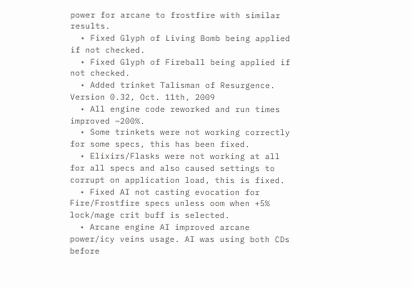power for arcane to frostfire with similar results.
  • Fixed Glyph of Living Bomb being applied if not checked.
  • Fixed Glyph of Fireball being applied if not checked.
  • Added trinket Talisman of Resurgence.
Version 0.32, Oct. 11th, 2009
  • All engine code reworked and run times improved ~200%.
  • Some trinkets were not working correctly for some specs, this has been fixed.
  • Elixirs/Flasks were not working at all for all specs and also caused settings to corrupt on application load, this is fixed.
  • Fixed AI not casting evocation for Fire/Frostfire specs unless oom when +5% lock/mage crit buff is selected.
  • Arcane engine AI improved arcane power/icy veins usage. AI was using both CDs before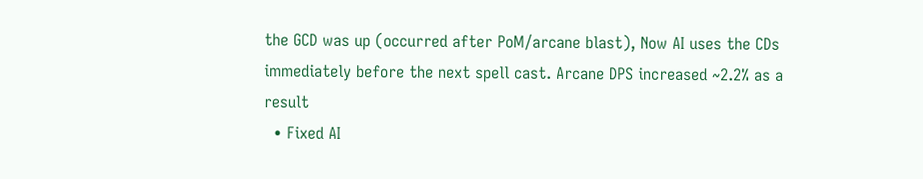the GCD was up (occurred after PoM/arcane blast), Now AI uses the CDs immediately before the next spell cast. Arcane DPS increased ~2.2% as a result
  • Fixed AI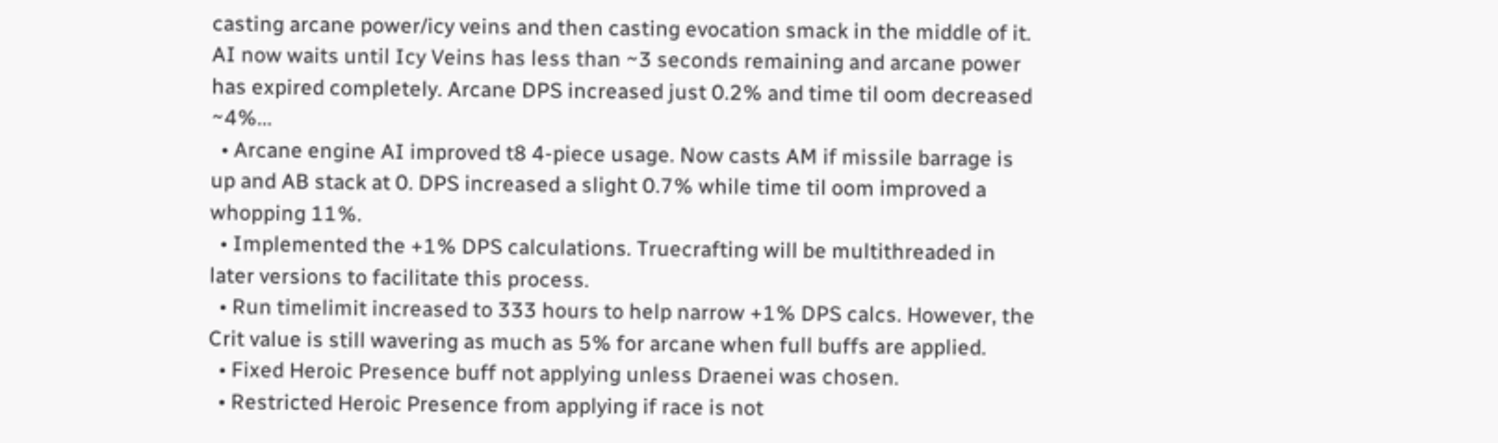casting arcane power/icy veins and then casting evocation smack in the middle of it. AI now waits until Icy Veins has less than ~3 seconds remaining and arcane power has expired completely. Arcane DPS increased just 0.2% and time til oom decreased ~4%...
  • Arcane engine AI improved t8 4-piece usage. Now casts AM if missile barrage is up and AB stack at 0. DPS increased a slight 0.7% while time til oom improved a whopping 11%.
  • Implemented the +1% DPS calculations. Truecrafting will be multithreaded in later versions to facilitate this process.
  • Run timelimit increased to 333 hours to help narrow +1% DPS calcs. However, the Crit value is still wavering as much as 5% for arcane when full buffs are applied.
  • Fixed Heroic Presence buff not applying unless Draenei was chosen.
  • Restricted Heroic Presence from applying if race is not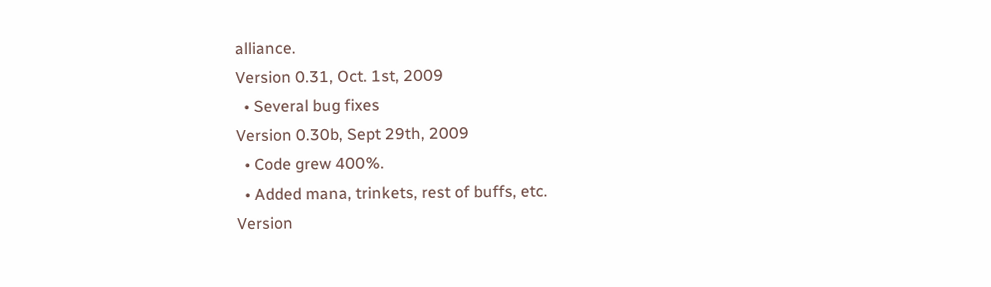alliance.
Version 0.31, Oct. 1st, 2009
  • Several bug fixes
Version 0.30b, Sept 29th, 2009
  • Code grew 400%.
  • Added mana, trinkets, rest of buffs, etc.
Version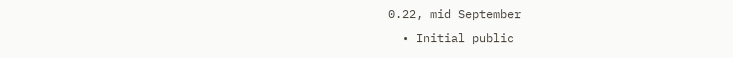0.22, mid September
  • Initial public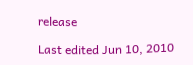release

Last edited Jun 10, 2010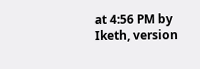at 4:56 PM by Iketh, version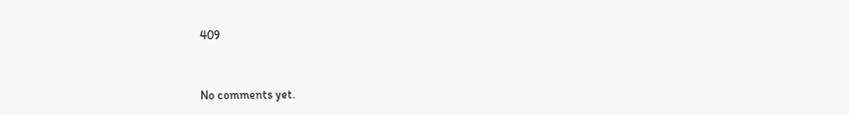409


No comments yet.